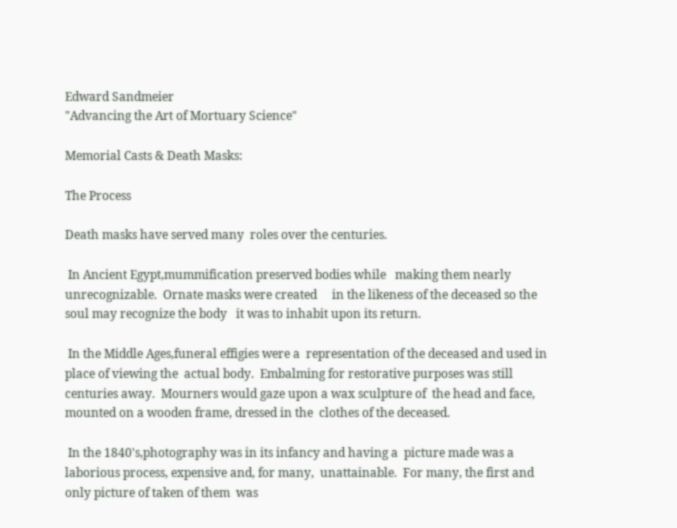Edward Sandmeier
"Advancing the Art of Mortuary Science"

Memorial Casts & Death Masks:

The Process

Death masks have served many  roles over the centuries.

 In Ancient Egypt,mummification preserved bodies while   making them nearly unrecognizable.  Ornate masks were created     in the likeness of the deceased so the soul may recognize the body   it was to inhabit upon its return.

 In the Middle Ages,funeral effigies were a  representation of the deceased and used in place of viewing the  actual body.  Embalming for restorative purposes was still  centuries away.  Mourners would gaze upon a wax sculpture of  the head and face, mounted on a wooden frame, dressed in the  clothes of the deceased.

 In the 1840's,photography was in its infancy and having a  picture made was a laborious process, expensive and, for many,  unattainable.  For many, the first and only picture of taken of them  was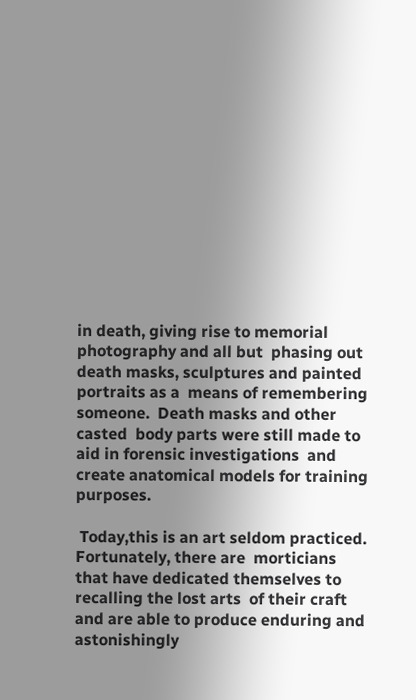in death, giving rise to memorial photography and all but  phasing out death masks, sculptures and painted portraits as a  means of remembering someone.  Death masks and other casted  body parts were still made to aid in forensic investigations  and create anatomical models for training purposes.

 Today,this is an art seldom practiced.  Fortunately, there are  morticians that have dedicated themselves to recalling the lost arts  of their craft and are able to produce enduring and astonishingly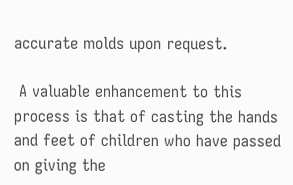accurate molds upon request.

 A valuable enhancement to this process is that of casting the hands  and feet of children who have passed on giving the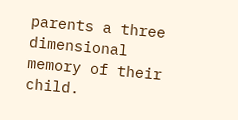parents a three  dimensional memory of their child.